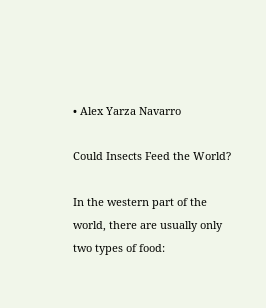• Alex Yarza Navarro

Could Insects Feed the World?

In the western part of the world, there are usually only two types of food: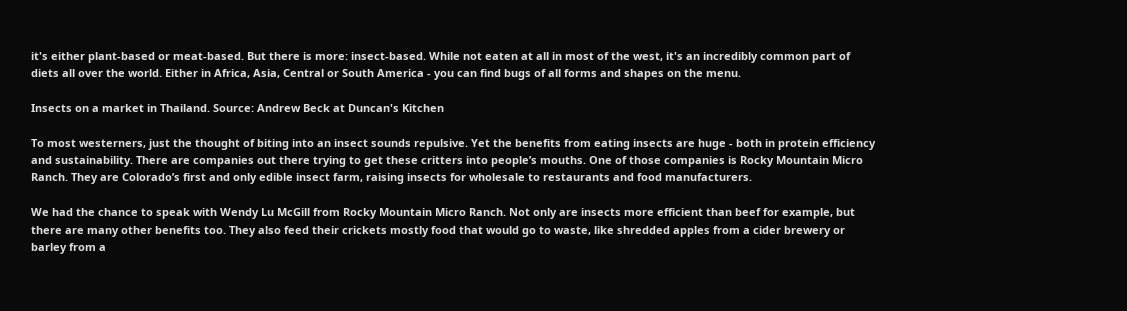it's either plant-based or meat-based. But there is more: insect-based. While not eaten at all in most of the west, it's an incredibly common part of diets all over the world. Either in Africa, Asia, Central or South America - you can find bugs of all forms and shapes on the menu.

Insects on a market in Thailand. Source: Andrew Beck at Duncan's Kitchen

To most westerners, just the thought of biting into an insect sounds repulsive. Yet the benefits from eating insects are huge - both in protein efficiency and sustainability. There are companies out there trying to get these critters into people’s mouths. One of those companies is Rocky Mountain Micro Ranch. They are Colorado’s first and only edible insect farm, raising insects for wholesale to restaurants and food manufacturers.

We had the chance to speak with Wendy Lu McGill from Rocky Mountain Micro Ranch. Not only are insects more efficient than beef for example, but there are many other benefits too. They also feed their crickets mostly food that would go to waste, like shredded apples from a cider brewery or barley from a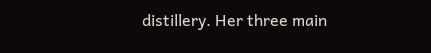distillery. Her three main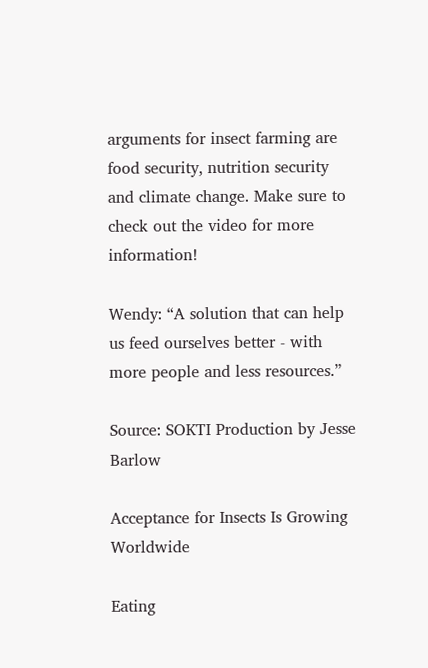arguments for insect farming are food security, nutrition security and climate change. Make sure to check out the video for more information!

Wendy: “A solution that can help us feed ourselves better - with more people and less resources.”

Source: SOKTI Production by Jesse Barlow

Acceptance for Insects Is Growing Worldwide

Eating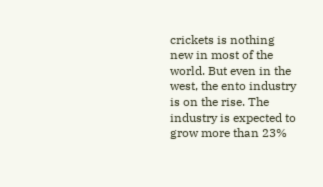crickets is nothing new in most of the world. But even in the west, the ento industry is on the rise. The industry is expected to grow more than 23%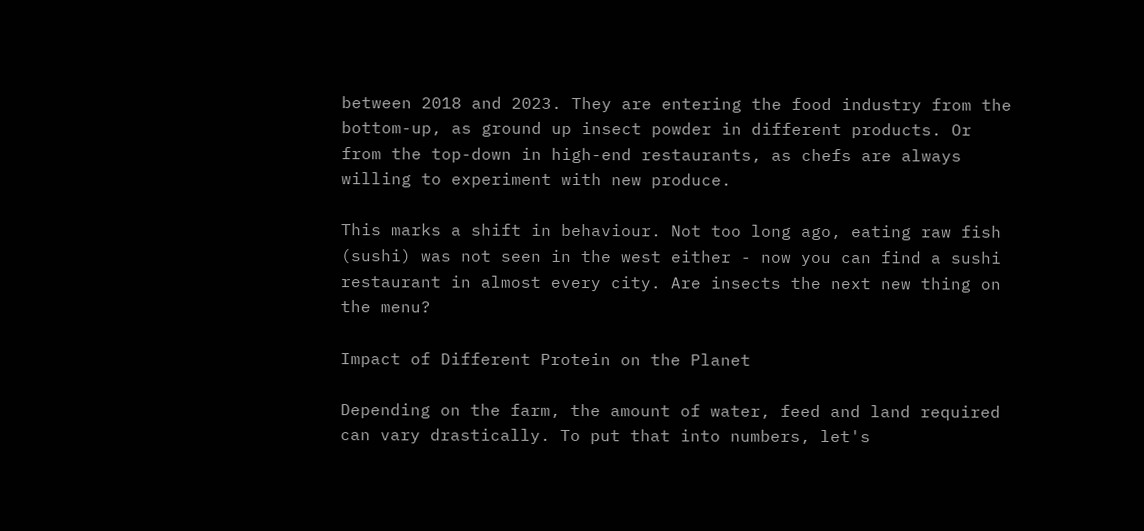between 2018 and 2023. They are entering the food industry from the bottom-up, as ground up insect powder in different products. Or from the top-down in high-end restaurants, as chefs are always willing to experiment with new produce.

This marks a shift in behaviour. Not too long ago, eating raw fish (sushi) was not seen in the west either - now you can find a sushi restaurant in almost every city. Are insects the next new thing on the menu?

Impact of Different Protein on the Planet

Depending on the farm, the amount of water, feed and land required can vary drastically. To put that into numbers, let's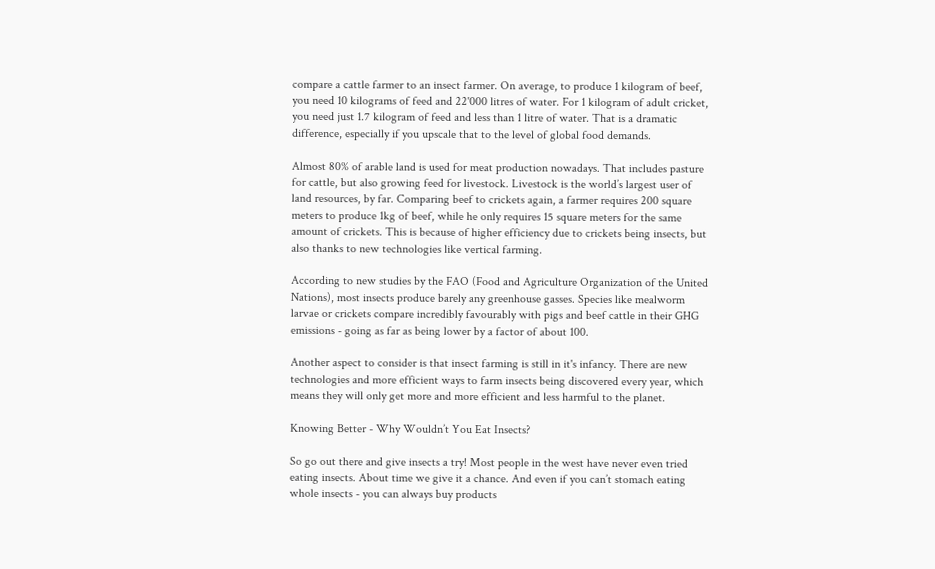compare a cattle farmer to an insect farmer. On average, to produce 1 kilogram of beef, you need 10 kilograms of feed and 22'000 litres of water. For 1 kilogram of adult cricket, you need just 1.7 kilogram of feed and less than 1 litre of water. That is a dramatic difference, especially if you upscale that to the level of global food demands.

Almost 80% of arable land is used for meat production nowadays. That includes pasture for cattle, but also growing feed for livestock. Livestock is the world’s largest user of land resources, by far. Comparing beef to crickets again, a farmer requires 200 square meters to produce 1kg of beef, while he only requires 15 square meters for the same amount of crickets. This is because of higher efficiency due to crickets being insects, but also thanks to new technologies like vertical farming.

According to new studies by the FAO (Food and Agriculture Organization of the United Nations), most insects produce barely any greenhouse gasses. Species like mealworm larvae or crickets compare incredibly favourably with pigs and beef cattle in their GHG emissions - going as far as being lower by a factor of about 100.

Another aspect to consider is that insect farming is still in it's infancy. There are new technologies and more efficient ways to farm insects being discovered every year, which means they will only get more and more efficient and less harmful to the planet.

Knowing Better - Why Wouldn’t You Eat Insects?

So go out there and give insects a try! Most people in the west have never even tried eating insects. About time we give it a chance. And even if you can’t stomach eating whole insects - you can always buy products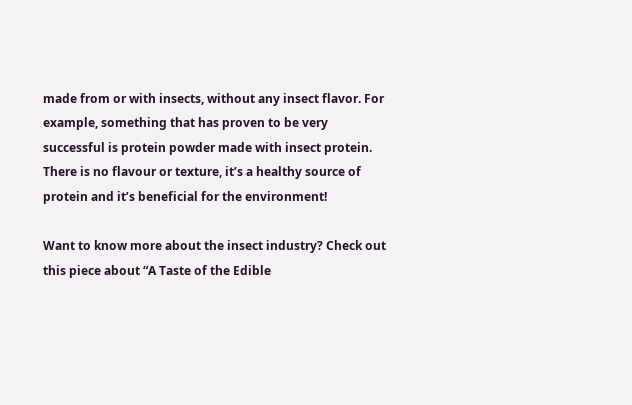made from or with insects, without any insect flavor. For example, something that has proven to be very successful is protein powder made with insect protein. There is no flavour or texture, it’s a healthy source of protein and it’s beneficial for the environment!

Want to know more about the insect industry? Check out this piece about “A Taste of the Edible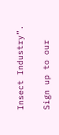Insect Industry”.

Sign up to our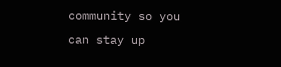community so you can stay up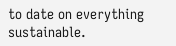to date on everything sustainable.